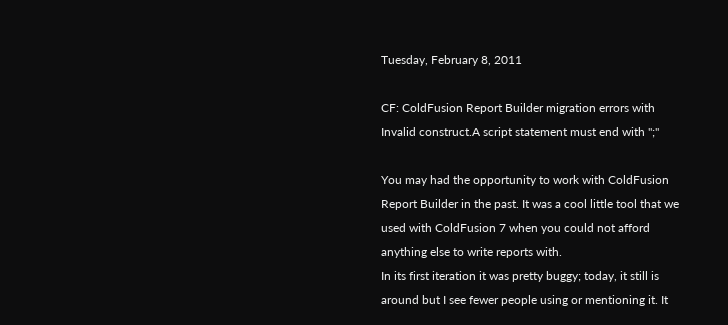Tuesday, February 8, 2011

CF: ColdFusion Report Builder migration errors with Invalid construct.A script statement must end with ";"

You may had the opportunity to work with ColdFusion Report Builder in the past. It was a cool little tool that we used with ColdFusion 7 when you could not afford anything else to write reports with.
In its first iteration it was pretty buggy; today, it still is around but I see fewer people using or mentioning it. It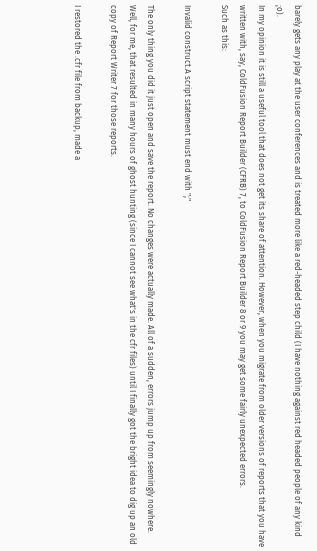barely gets any play at the user conferences and is treated more like a red-headed step child (I have nothing against red headed people of any kind ;o).
In my opinion it is still a useful tool that does not get its share of attention. However, when you migrate from older versions of reports that you have written with, say, ColdFusion Report Builder (CFRB) 7, to ColdFusion Report Builder 8 or 9 you may get some fairly unexpected errors.
Such as this:

Invalid construct.A script statement must end with ";"

The only thing you did it just open and save the report. No changes were actually made. All of a sudden, errors jump up from seemingly nowhere. Well, for me, that resulted in many hours of ghost hunting (since I cannot see what's in the cfr files) until I finally got the bright idea to dig up an old copy of Report Writer 7 for those reports.

I restored the .cfr file from backup, made a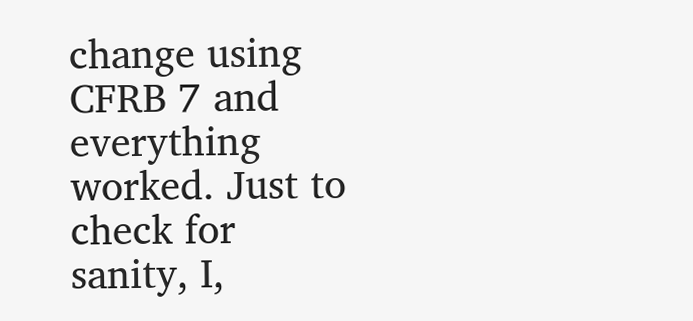change using CFRB 7 and everything worked. Just to check for sanity, I,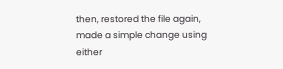then, restored the file again, made a simple change using either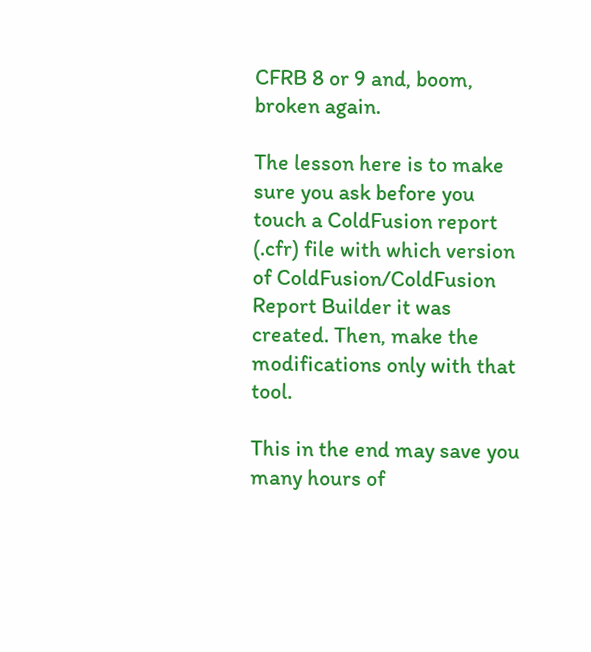CFRB 8 or 9 and, boom, broken again.

The lesson here is to make sure you ask before you touch a ColdFusion report (.cfr) file with which version of ColdFusion/ColdFusion Report Builder it was created. Then, make the modifications only with that tool.

This in the end may save you many hours of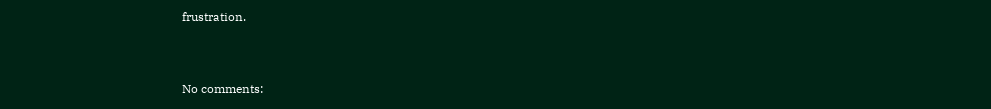frustration.


No comments: